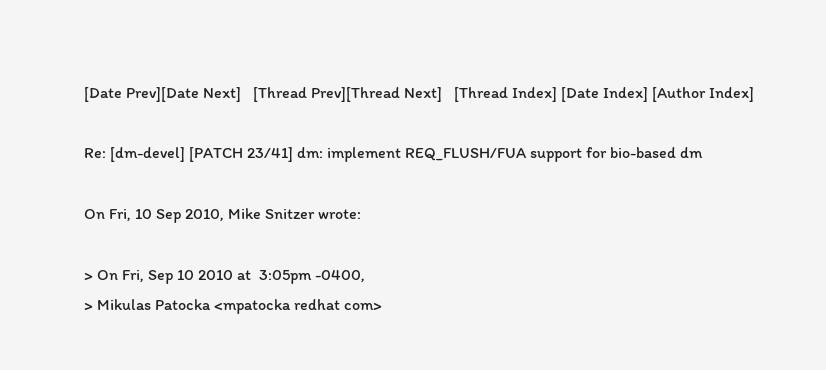[Date Prev][Date Next]   [Thread Prev][Thread Next]   [Thread Index] [Date Index] [Author Index]

Re: [dm-devel] [PATCH 23/41] dm: implement REQ_FLUSH/FUA support for bio-based dm

On Fri, 10 Sep 2010, Mike Snitzer wrote:

> On Fri, Sep 10 2010 at  3:05pm -0400,
> Mikulas Patocka <mpatocka redhat com>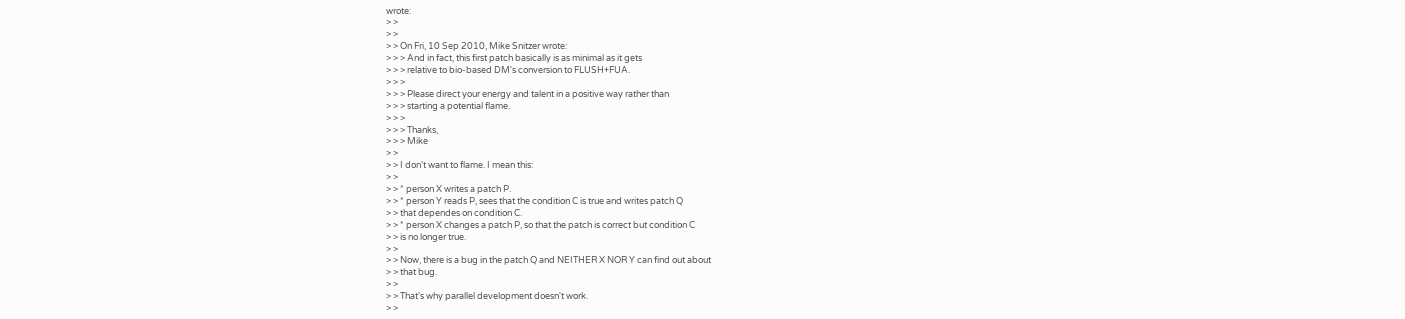wrote:
> >
> >
> > On Fri, 10 Sep 2010, Mike Snitzer wrote:
> > > And in fact, this first patch basically is as minimal as it gets
> > > relative to bio-based DM's conversion to FLUSH+FUA.
> > >
> > > Please direct your energy and talent in a positive way rather than
> > > starting a potential flame.
> > >
> > > Thanks,
> > > Mike
> >
> > I don't want to flame. I mean this:
> >
> > * person X writes a patch P.
> > * person Y reads P, sees that the condition C is true and writes patch Q
> > that dependes on condition C.
> > * person X changes a patch P, so that the patch is correct but condition C
> > is no longer true.
> >
> > Now, there is a bug in the patch Q and NEITHER X NOR Y can find out about
> > that bug.
> >
> > That's why parallel development doesn't work.
> >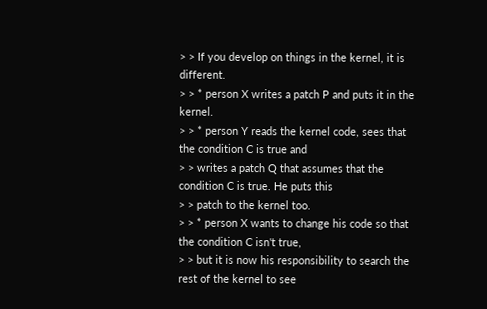> > If you develop on things in the kernel, it is different.
> > * person X writes a patch P and puts it in the kernel.
> > * person Y reads the kernel code, sees that the condition C is true and
> > writes a patch Q that assumes that the condition C is true. He puts this
> > patch to the kernel too.
> > * person X wants to change his code so that the condition C isn't true,
> > but it is now his responsibility to search the rest of the kernel to see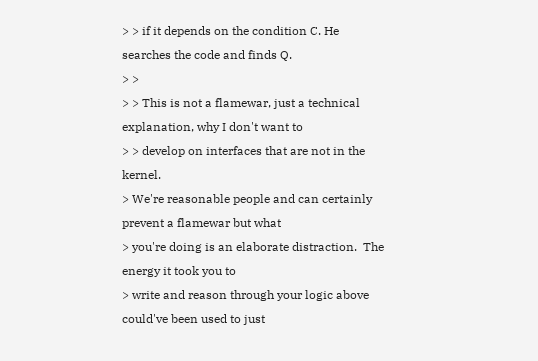> > if it depends on the condition C. He searches the code and finds Q.
> >
> > This is not a flamewar, just a technical explanation, why I don't want to
> > develop on interfaces that are not in the kernel.
> We're reasonable people and can certainly prevent a flamewar but what
> you're doing is an elaborate distraction.  The energy it took you to
> write and reason through your logic above could've been used to just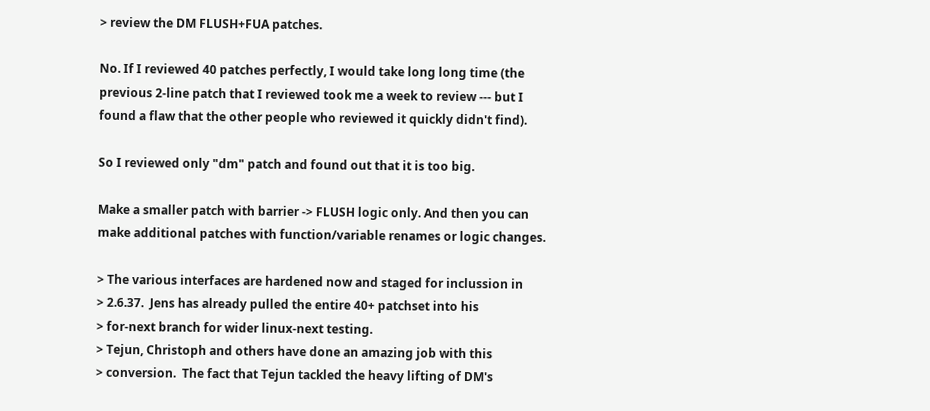> review the DM FLUSH+FUA patches.

No. If I reviewed 40 patches perfectly, I would take long long time (the
previous 2-line patch that I reviewed took me a week to review --- but I
found a flaw that the other people who reviewed it quickly didn't find).

So I reviewed only "dm" patch and found out that it is too big.

Make a smaller patch with barrier -> FLUSH logic only. And then you can
make additional patches with function/variable renames or logic changes.

> The various interfaces are hardened now and staged for inclussion in
> 2.6.37.  Jens has already pulled the entire 40+ patchset into his
> for-next branch for wider linux-next testing.
> Tejun, Christoph and others have done an amazing job with this
> conversion.  The fact that Tejun tackled the heavy lifting of DM's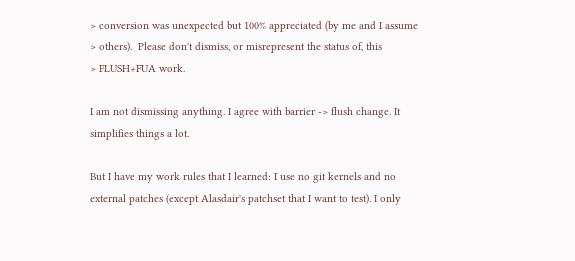> conversion was unexpected but 100% appreciated (by me and I assume
> others).  Please don't dismiss, or misrepresent the status of, this
> FLUSH+FUA work.

I am not dismissing anything. I agree with barrier -> flush change. It
simplifies things a lot.

But I have my work rules that I learned: I use no git kernels and no
external patches (except Alasdair's patchset that I want to test). I only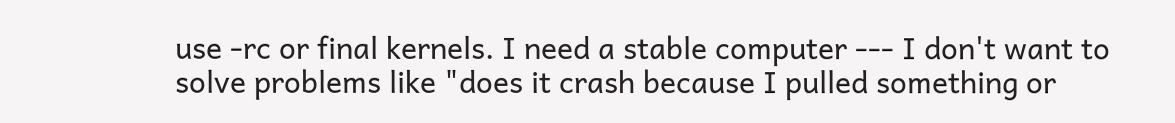use -rc or final kernels. I need a stable computer --- I don't want to
solve problems like "does it crash because I pulled something or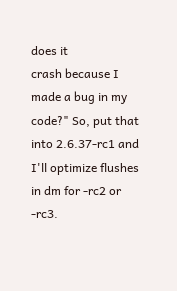does it
crash because I made a bug in my code?" So, put that into 2.6.37-rc1 and
I'll optimize flushes in dm for -rc2 or -rc3.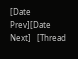[Date Prev][Date Next]   [Thread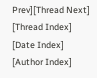Prev][Thread Next]   [Thread Index] [Date Index] [Author Index]